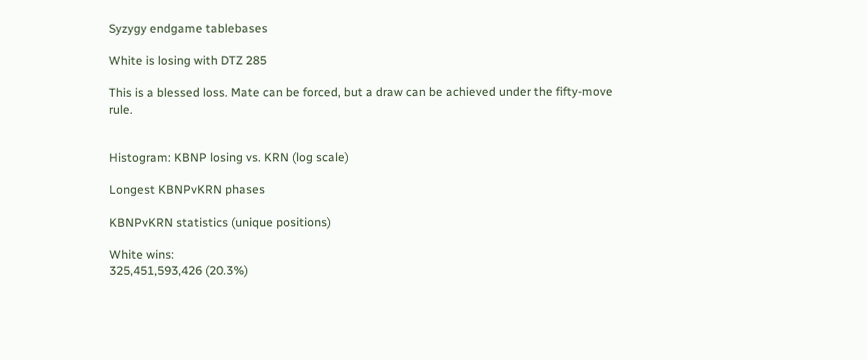Syzygy endgame tablebases

White is losing with DTZ 285

This is a blessed loss. Mate can be forced, but a draw can be achieved under the fifty-move rule.


Histogram: KBNP losing vs. KRN (log scale)

Longest KBNPvKRN phases

KBNPvKRN statistics (unique positions)

White wins:
325,451,593,426 (20.3%)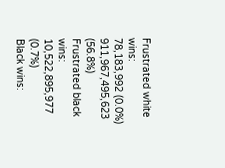Frustrated white wins:
78,183,992 (0.0%)
911,967,495,623 (56.8%)
Frustrated black wins:
10,522,895,977 (0.7%)
Black wins: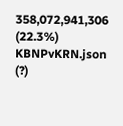358,072,941,306 (22.3%)
KBNPvKRN.json (?)